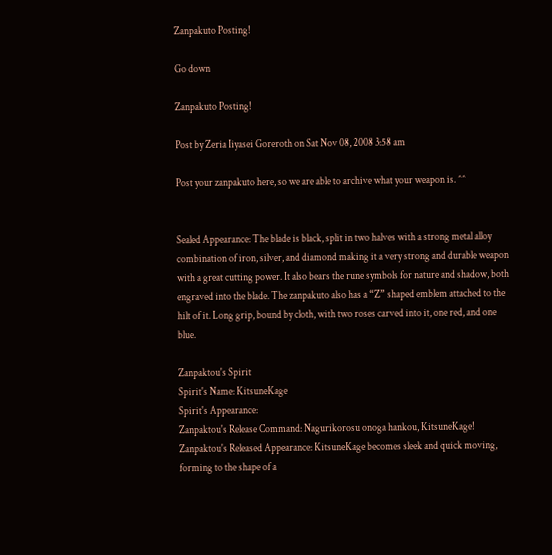Zanpakuto Posting!

Go down

Zanpakuto Posting!

Post by Zeria Iiyasei Goreroth on Sat Nov 08, 2008 3:58 am

Post your zanpakuto here, so we are able to archive what your weapon is. ^^


Sealed Appearance: The blade is black, split in two halves with a strong metal alloy combination of iron, silver, and diamond making it a very strong and durable weapon with a great cutting power. It also bears the rune symbols for nature and shadow, both engraved into the blade. The zanpakuto also has a “Z” shaped emblem attached to the hilt of it. Long grip, bound by cloth, with two roses carved into it, one red, and one blue.

Zanpaktou's Spirit
Spirit's Name: KitsuneKage
Spirit's Appearance:
Zanpaktou's Release Command: Nagurikorosu onoga hankou, KitsuneKage!
Zanpaktou's Released Appearance: KitsuneKage becomes sleek and quick moving, forming to the shape of a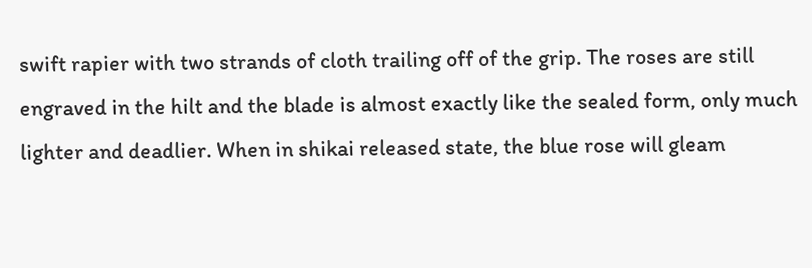swift rapier with two strands of cloth trailing off of the grip. The roses are still engraved in the hilt and the blade is almost exactly like the sealed form, only much lighter and deadlier. When in shikai released state, the blue rose will gleam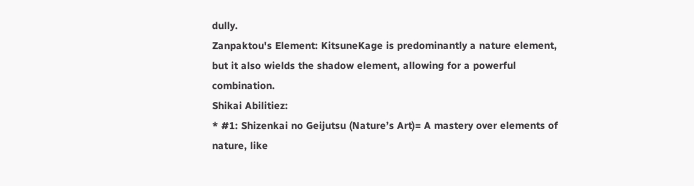dully.
Zanpaktou's Element: KitsuneKage is predominantly a nature element, but it also wields the shadow element, allowing for a powerful combination.
Shikai Abilitiez:
* #1: Shizenkai no Geijutsu (Nature’s Art)= A mastery over elements of nature, like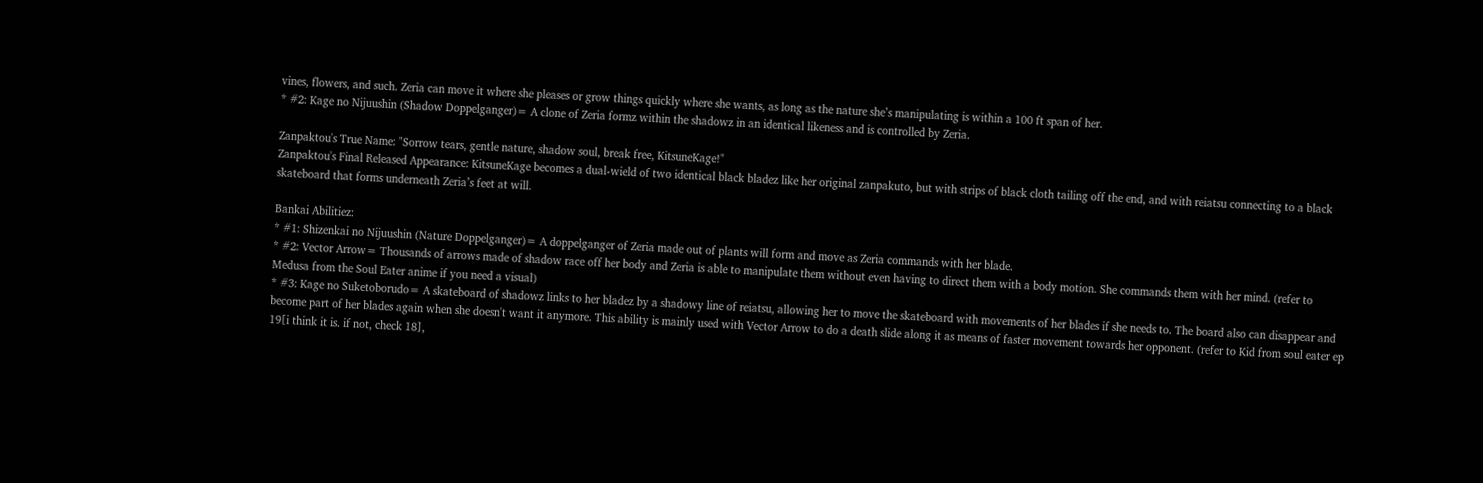vines, flowers, and such. Zeria can move it where she pleases or grow things quickly where she wants, as long as the nature she’s manipulating is within a 100 ft span of her.
* #2: Kage no Nijuushin (Shadow Doppelganger)= A clone of Zeria formz within the shadowz in an identical likeness and is controlled by Zeria.

Zanpaktou's True Name: "Sorrow tears, gentle nature, shadow soul, break free, KitsuneKage!"
Zanpaktou's Final Released Appearance: KitsuneKage becomes a dual-wield of two identical black bladez like her original zanpakuto, but with strips of black cloth tailing off the end, and with reiatsu connecting to a black skateboard that forms underneath Zeria’s feet at will.

Bankai Abilitiez:
* #1: Shizenkai no Nijuushin (Nature Doppelganger)= A doppelganger of Zeria made out of plants will form and move as Zeria commands with her blade.
* #2: Vector Arrow= Thousands of arrows made of shadow race off her body and Zeria is able to manipulate them without even having to direct them with a body motion. She commands them with her mind. (refer to Medusa from the Soul Eater anime if you need a visual)
* #3: Kage no Suketoborudo= A skateboard of shadowz links to her bladez by a shadowy line of reiatsu, allowing her to move the skateboard with movements of her blades if she needs to. The board also can disappear and become part of her blades again when she doesn't want it anymore. This ability is mainly used with Vector Arrow to do a death slide along it as means of faster movement towards her opponent. (refer to Kid from soul eater ep 19[i think it is. if not, check 18],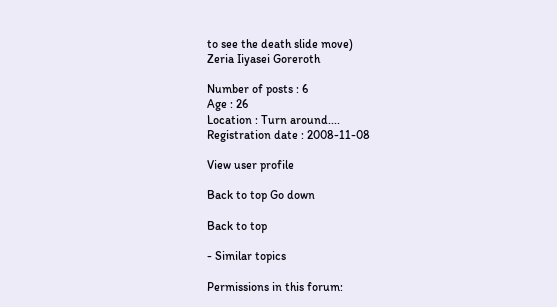to see the death slide move)
Zeria Iiyasei Goreroth

Number of posts : 6
Age : 26
Location : Turn around....
Registration date : 2008-11-08

View user profile

Back to top Go down

Back to top

- Similar topics

Permissions in this forum: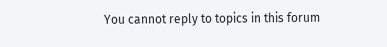You cannot reply to topics in this forum